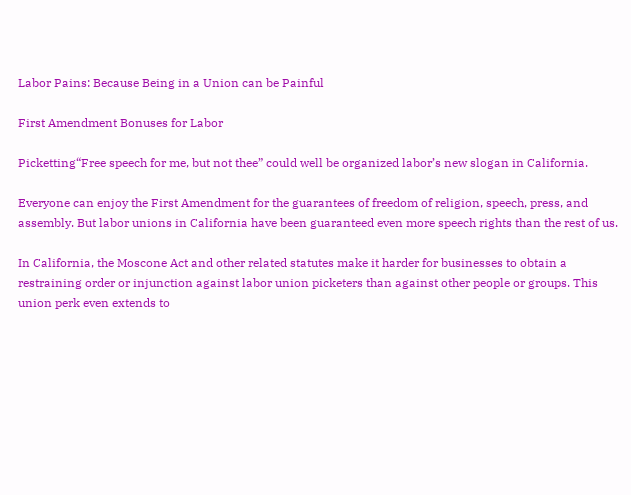Labor Pains: Because Being in a Union can be Painful

First Amendment Bonuses for Labor

Picketting“Free speech for me, but not thee” could well be organized labor’s new slogan in California.

Everyone can enjoy the First Amendment for the guarantees of freedom of religion, speech, press, and assembly. But labor unions in California have been guaranteed even more speech rights than the rest of us.

In California, the Moscone Act and other related statutes make it harder for businesses to obtain a restraining order or injunction against labor union picketers than against other people or groups. This union perk even extends to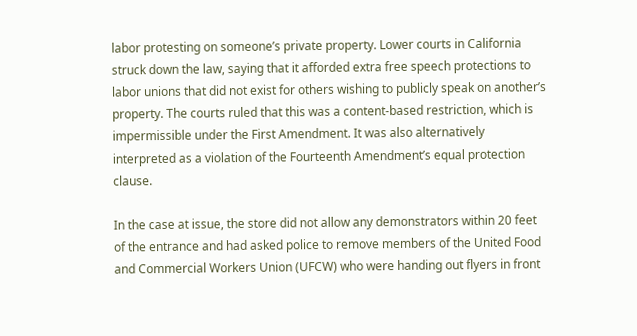labor protesting on someone’s private property. Lower courts in California struck down the law, saying that it afforded extra free speech protections to labor unions that did not exist for others wishing to publicly speak on another’s property. The courts ruled that this was a content-based restriction, which is impermissible under the First Amendment. It was also alternatively interpreted as a violation of the Fourteenth Amendment’s equal protection clause.

In the case at issue, the store did not allow any demonstrators within 20 feet of the entrance and had asked police to remove members of the United Food and Commercial Workers Union (UFCW) who were handing out flyers in front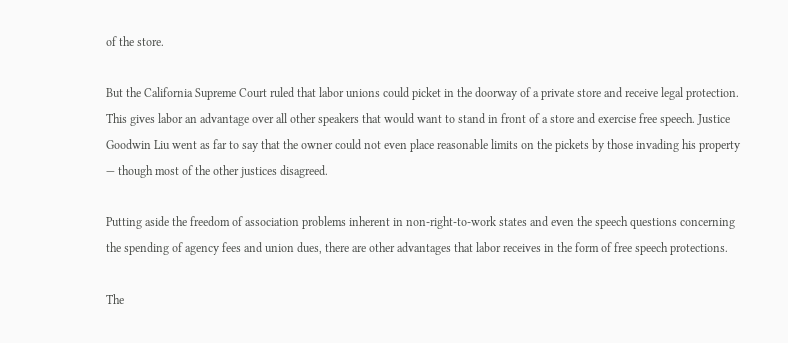of the store.

But the California Supreme Court ruled that labor unions could picket in the doorway of a private store and receive legal protection. This gives labor an advantage over all other speakers that would want to stand in front of a store and exercise free speech. Justice Goodwin Liu went as far to say that the owner could not even place reasonable limits on the pickets by those invading his property — though most of the other justices disagreed.

Putting aside the freedom of association problems inherent in non-right-to-work states and even the speech questions concerning the spending of agency fees and union dues, there are other advantages that labor receives in the form of free speech protections.

The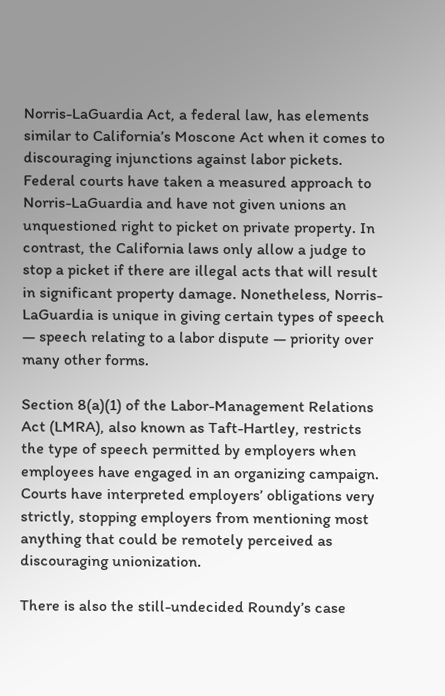Norris-LaGuardia Act, a federal law, has elements similar to California’s Moscone Act when it comes to discouraging injunctions against labor pickets. Federal courts have taken a measured approach to Norris-LaGuardia and have not given unions an unquestioned right to picket on private property. In contrast, the California laws only allow a judge to stop a picket if there are illegal acts that will result in significant property damage. Nonetheless, Norris-LaGuardia is unique in giving certain types of speech — speech relating to a labor dispute — priority over many other forms.

Section 8(a)(1) of the Labor-Management Relations Act (LMRA), also known as Taft-Hartley, restricts the type of speech permitted by employers when employees have engaged in an organizing campaign. Courts have interpreted employers’ obligations very strictly, stopping employers from mentioning most anything that could be remotely perceived as discouraging unionization.

There is also the still-undecided Roundy’s case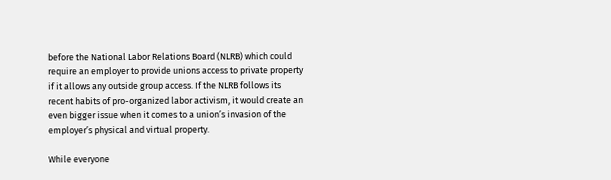before the National Labor Relations Board (NLRB) which could require an employer to provide unions access to private property if it allows any outside group access. If the NLRB follows its recent habits of pro-organized labor activism, it would create an even bigger issue when it comes to a union’s invasion of the employer’s physical and virtual property.

While everyone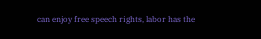can enjoy free speech rights, labor has the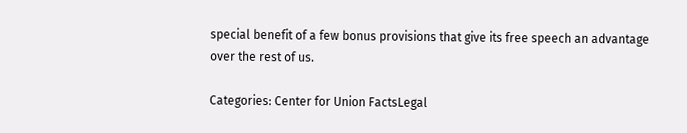special benefit of a few bonus provisions that give its free speech an advantage over the rest of us.

Categories: Center for Union FactsLegal